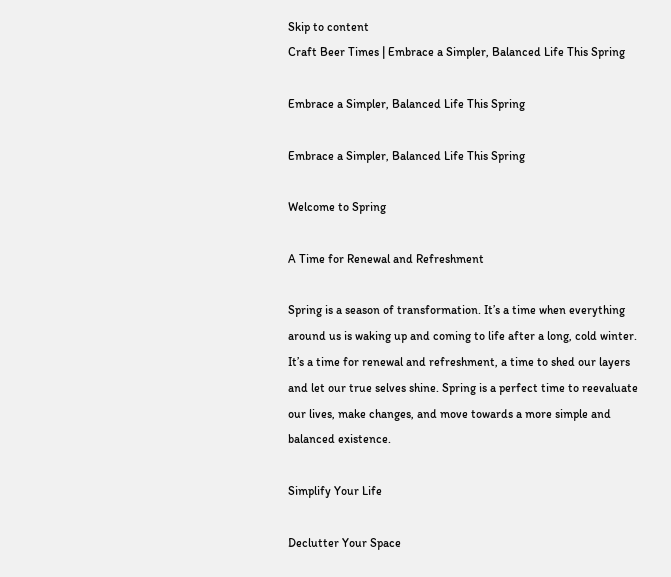Skip to content
Craft Beer Times | Embrace a Simpler, Balanced Life This Spring

Embrace a Simpler, Balanced Life This Spring

Embrace a Simpler, Balanced Life This Spring

Welcome to Spring

A Time for Renewal and Refreshment

Spring is a season of transformation. It’s a time when everything around us is waking up and coming to life after a long, cold winter. It’s a time for renewal and refreshment, a time to shed our layers and let our true selves shine. Spring is a perfect time to reevaluate our lives, make changes, and move towards a more simple and balanced existence.

Simplify Your Life

Declutter Your Space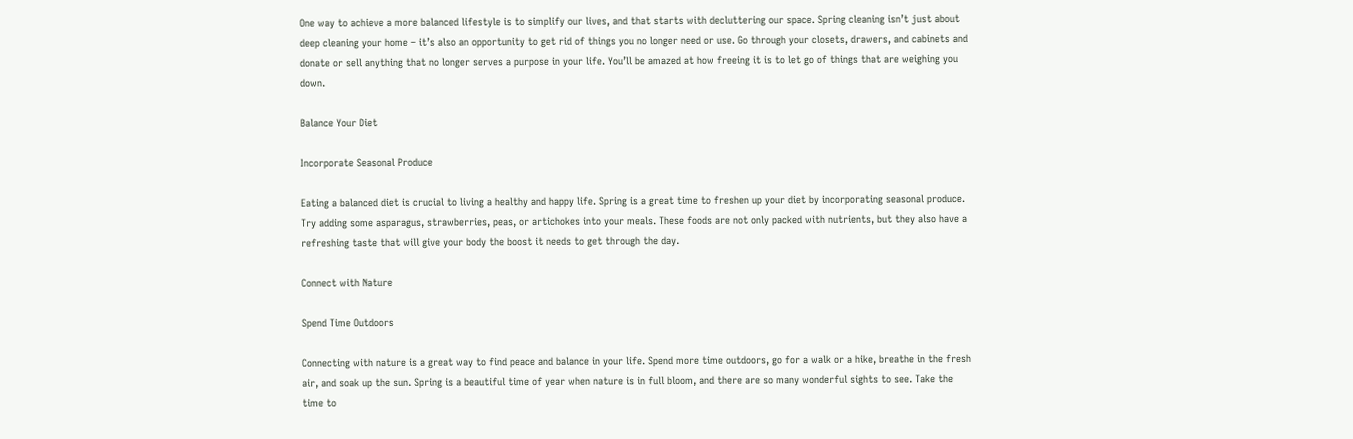One way to achieve a more balanced lifestyle is to simplify our lives, and that starts with decluttering our space. Spring cleaning isn’t just about deep cleaning your home – it’s also an opportunity to get rid of things you no longer need or use. Go through your closets, drawers, and cabinets and donate or sell anything that no longer serves a purpose in your life. You’ll be amazed at how freeing it is to let go of things that are weighing you down.

Balance Your Diet

Incorporate Seasonal Produce

Eating a balanced diet is crucial to living a healthy and happy life. Spring is a great time to freshen up your diet by incorporating seasonal produce. Try adding some asparagus, strawberries, peas, or artichokes into your meals. These foods are not only packed with nutrients, but they also have a refreshing taste that will give your body the boost it needs to get through the day.

Connect with Nature

Spend Time Outdoors

Connecting with nature is a great way to find peace and balance in your life. Spend more time outdoors, go for a walk or a hike, breathe in the fresh air, and soak up the sun. Spring is a beautiful time of year when nature is in full bloom, and there are so many wonderful sights to see. Take the time to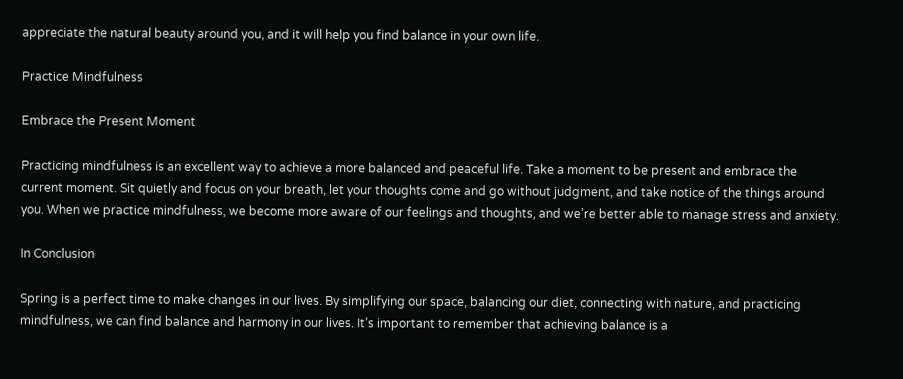appreciate the natural beauty around you, and it will help you find balance in your own life.

Practice Mindfulness

Embrace the Present Moment

Practicing mindfulness is an excellent way to achieve a more balanced and peaceful life. Take a moment to be present and embrace the current moment. Sit quietly and focus on your breath, let your thoughts come and go without judgment, and take notice of the things around you. When we practice mindfulness, we become more aware of our feelings and thoughts, and we’re better able to manage stress and anxiety.

In Conclusion

Spring is a perfect time to make changes in our lives. By simplifying our space, balancing our diet, connecting with nature, and practicing mindfulness, we can find balance and harmony in our lives. It’s important to remember that achieving balance is a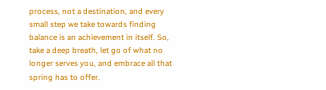process, not a destination, and every small step we take towards finding balance is an achievement in itself. So, take a deep breath, let go of what no longer serves you, and embrace all that spring has to offer.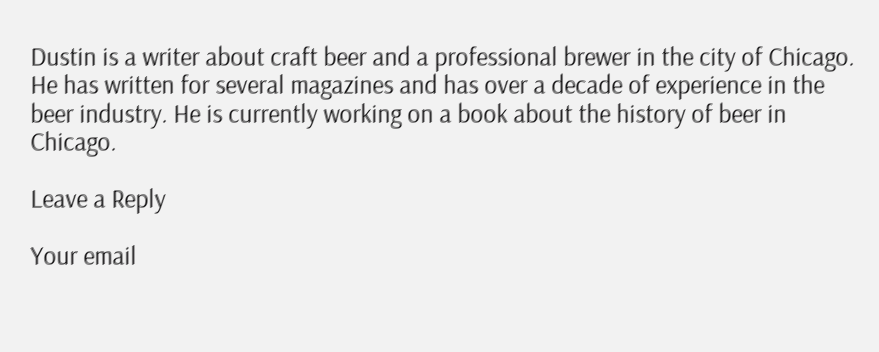Dustin is a writer about craft beer and a professional brewer in the city of Chicago. He has written for several magazines and has over a decade of experience in the beer industry. He is currently working on a book about the history of beer in Chicago.

Leave a Reply

Your email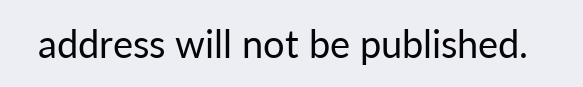address will not be published.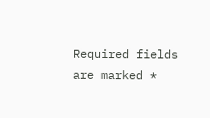Required fields are marked *